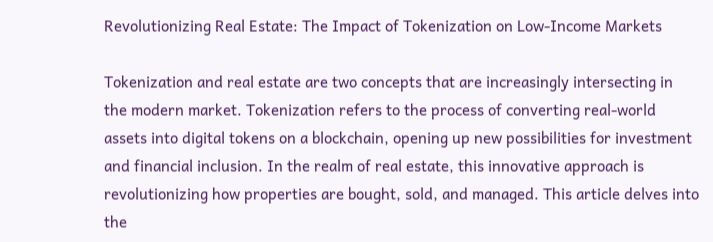Revolutionizing Real Estate: The Impact of Tokenization on Low-Income Markets

Tokenization and real estate are two concepts that are increasingly intersecting in the modern market. Tokenization refers to the process of converting real-world assets into digital tokens on a blockchain, opening up new possibilities for investment and financial inclusion. In the realm of real estate, this innovative approach is revolutionizing how properties are bought, sold, and managed. This article delves into the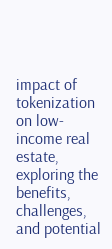impact of tokenization on low-income real estate, exploring the benefits, challenges, and potential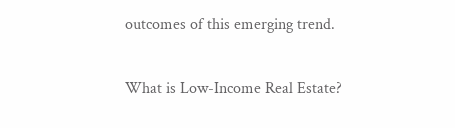outcomes of this emerging trend.

What is Low-Income Real Estate?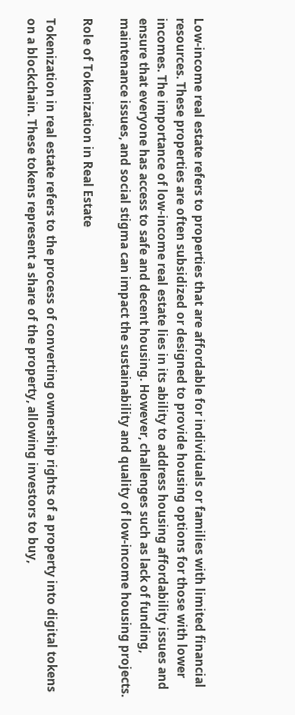Low-income real estate refers to properties that are affordable for individuals or families with limited financial resources. These properties are often subsidized or designed to provide housing options for those with lower incomes. The importance of low-income real estate lies in its ability to address housing affordability issues and ensure that everyone has access to safe and decent housing. However, challenges such as lack of funding, maintenance issues, and social stigma can impact the sustainability and quality of low-income housing projects.

Role of Tokenization in Real Estate

Tokenization in real estate refers to the process of converting ownership rights of a property into digital tokens on a blockchain. These tokens represent a share of the property, allowing investors to buy,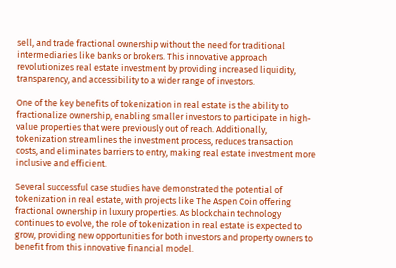sell, and trade fractional ownership without the need for traditional intermediaries like banks or brokers. This innovative approach revolutionizes real estate investment by providing increased liquidity, transparency, and accessibility to a wider range of investors.

One of the key benefits of tokenization in real estate is the ability to fractionalize ownership, enabling smaller investors to participate in high-value properties that were previously out of reach. Additionally, tokenization streamlines the investment process, reduces transaction costs, and eliminates barriers to entry, making real estate investment more inclusive and efficient.

Several successful case studies have demonstrated the potential of tokenization in real estate, with projects like The Aspen Coin offering fractional ownership in luxury properties. As blockchain technology continues to evolve, the role of tokenization in real estate is expected to grow, providing new opportunities for both investors and property owners to benefit from this innovative financial model.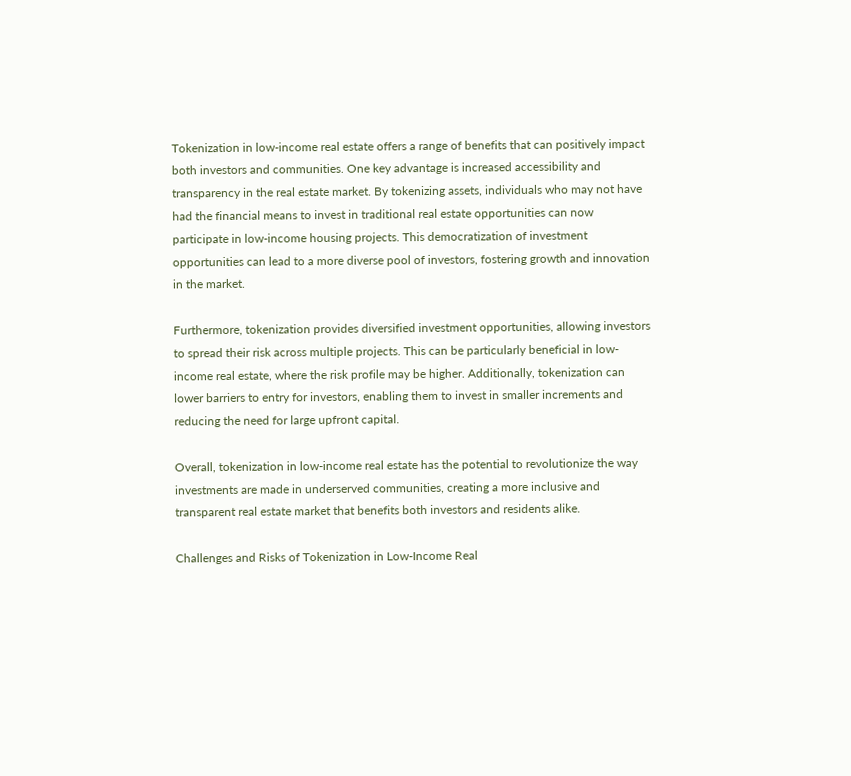Tokenization in low-income real estate offers a range of benefits that can positively impact both investors and communities. One key advantage is increased accessibility and transparency in the real estate market. By tokenizing assets, individuals who may not have had the financial means to invest in traditional real estate opportunities can now participate in low-income housing projects. This democratization of investment opportunities can lead to a more diverse pool of investors, fostering growth and innovation in the market.

Furthermore, tokenization provides diversified investment opportunities, allowing investors to spread their risk across multiple projects. This can be particularly beneficial in low-income real estate, where the risk profile may be higher. Additionally, tokenization can lower barriers to entry for investors, enabling them to invest in smaller increments and reducing the need for large upfront capital.

Overall, tokenization in low-income real estate has the potential to revolutionize the way investments are made in underserved communities, creating a more inclusive and transparent real estate market that benefits both investors and residents alike.

Challenges and Risks of Tokenization in Low-Income Real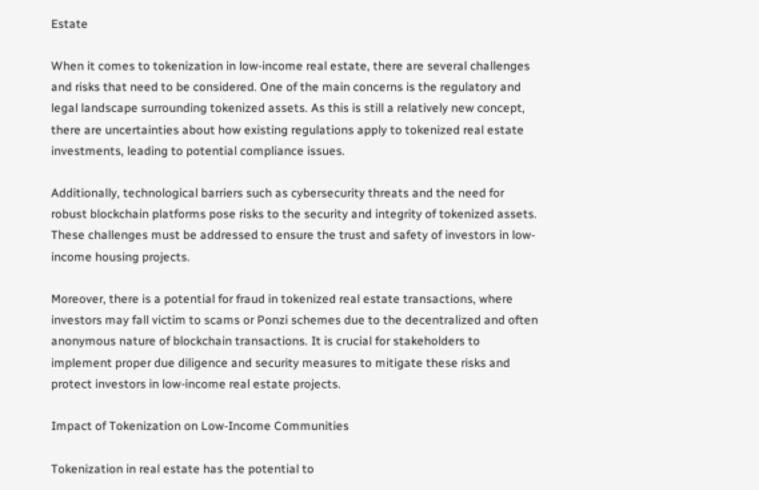Estate

When it comes to tokenization in low-income real estate, there are several challenges and risks that need to be considered. One of the main concerns is the regulatory and legal landscape surrounding tokenized assets. As this is still a relatively new concept, there are uncertainties about how existing regulations apply to tokenized real estate investments, leading to potential compliance issues.

Additionally, technological barriers such as cybersecurity threats and the need for robust blockchain platforms pose risks to the security and integrity of tokenized assets. These challenges must be addressed to ensure the trust and safety of investors in low-income housing projects.

Moreover, there is a potential for fraud in tokenized real estate transactions, where investors may fall victim to scams or Ponzi schemes due to the decentralized and often anonymous nature of blockchain transactions. It is crucial for stakeholders to implement proper due diligence and security measures to mitigate these risks and protect investors in low-income real estate projects.

Impact of Tokenization on Low-Income Communities

Tokenization in real estate has the potential to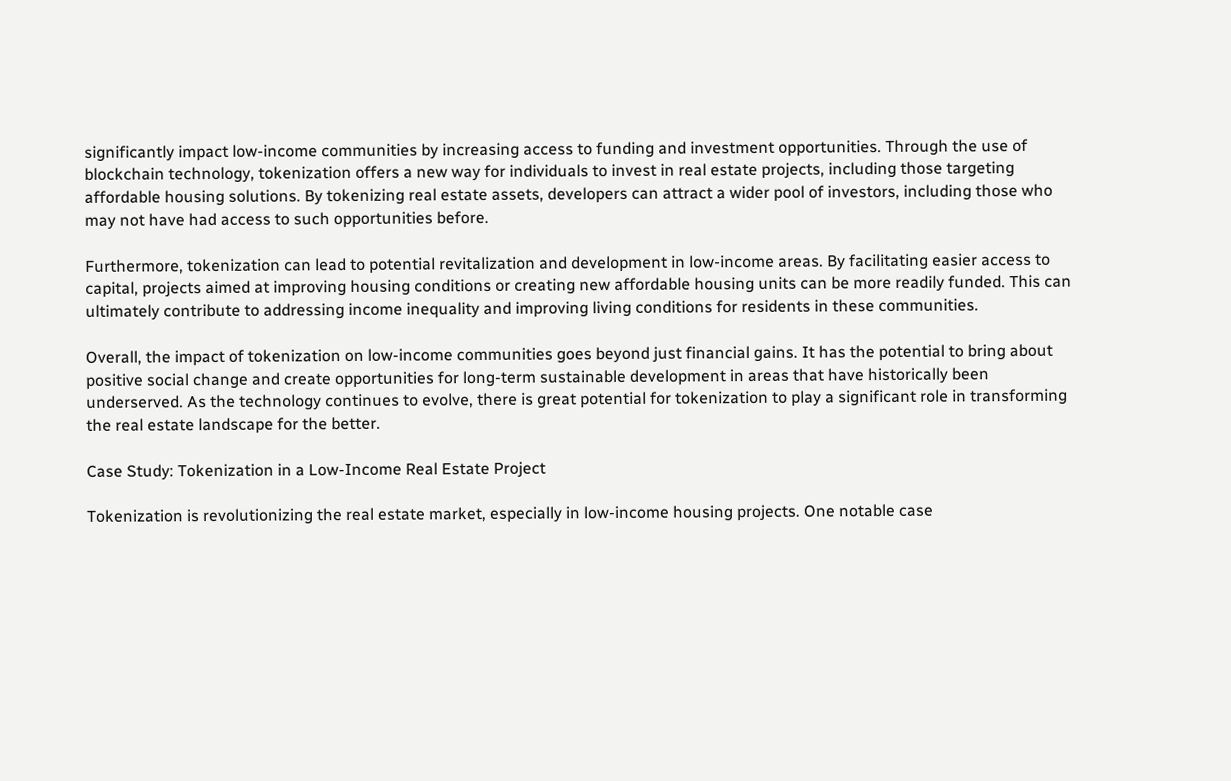significantly impact low-income communities by increasing access to funding and investment opportunities. Through the use of blockchain technology, tokenization offers a new way for individuals to invest in real estate projects, including those targeting affordable housing solutions. By tokenizing real estate assets, developers can attract a wider pool of investors, including those who may not have had access to such opportunities before.

Furthermore, tokenization can lead to potential revitalization and development in low-income areas. By facilitating easier access to capital, projects aimed at improving housing conditions or creating new affordable housing units can be more readily funded. This can ultimately contribute to addressing income inequality and improving living conditions for residents in these communities.

Overall, the impact of tokenization on low-income communities goes beyond just financial gains. It has the potential to bring about positive social change and create opportunities for long-term sustainable development in areas that have historically been underserved. As the technology continues to evolve, there is great potential for tokenization to play a significant role in transforming the real estate landscape for the better.

Case Study: Tokenization in a Low-Income Real Estate Project

Tokenization is revolutionizing the real estate market, especially in low-income housing projects. One notable case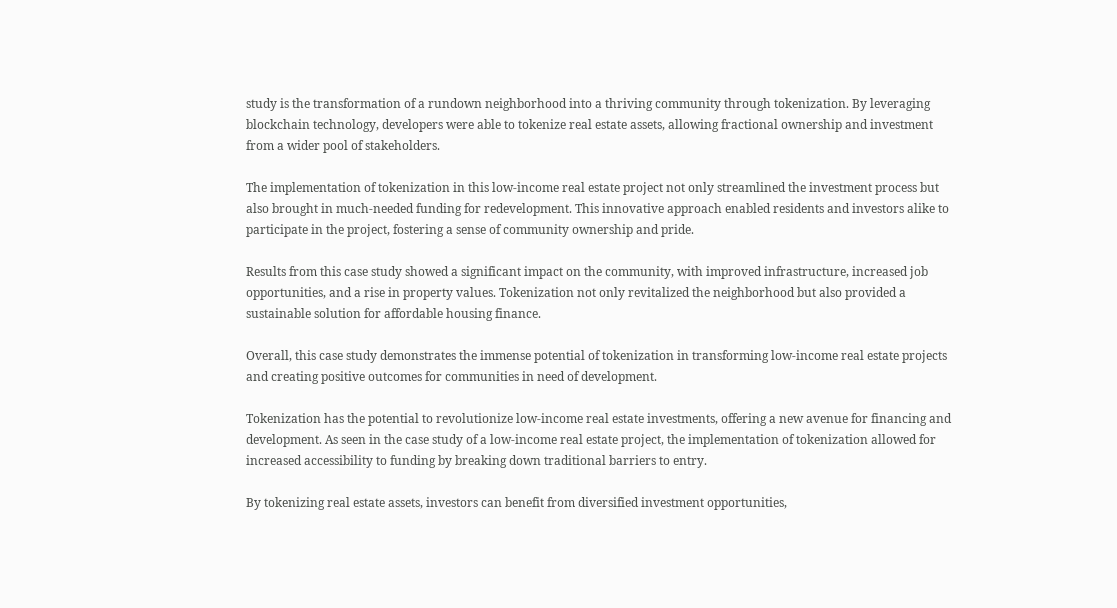study is the transformation of a rundown neighborhood into a thriving community through tokenization. By leveraging blockchain technology, developers were able to tokenize real estate assets, allowing fractional ownership and investment from a wider pool of stakeholders.

The implementation of tokenization in this low-income real estate project not only streamlined the investment process but also brought in much-needed funding for redevelopment. This innovative approach enabled residents and investors alike to participate in the project, fostering a sense of community ownership and pride.

Results from this case study showed a significant impact on the community, with improved infrastructure, increased job opportunities, and a rise in property values. Tokenization not only revitalized the neighborhood but also provided a sustainable solution for affordable housing finance.

Overall, this case study demonstrates the immense potential of tokenization in transforming low-income real estate projects and creating positive outcomes for communities in need of development.

Tokenization has the potential to revolutionize low-income real estate investments, offering a new avenue for financing and development. As seen in the case study of a low-income real estate project, the implementation of tokenization allowed for increased accessibility to funding by breaking down traditional barriers to entry.

By tokenizing real estate assets, investors can benefit from diversified investment opportunities,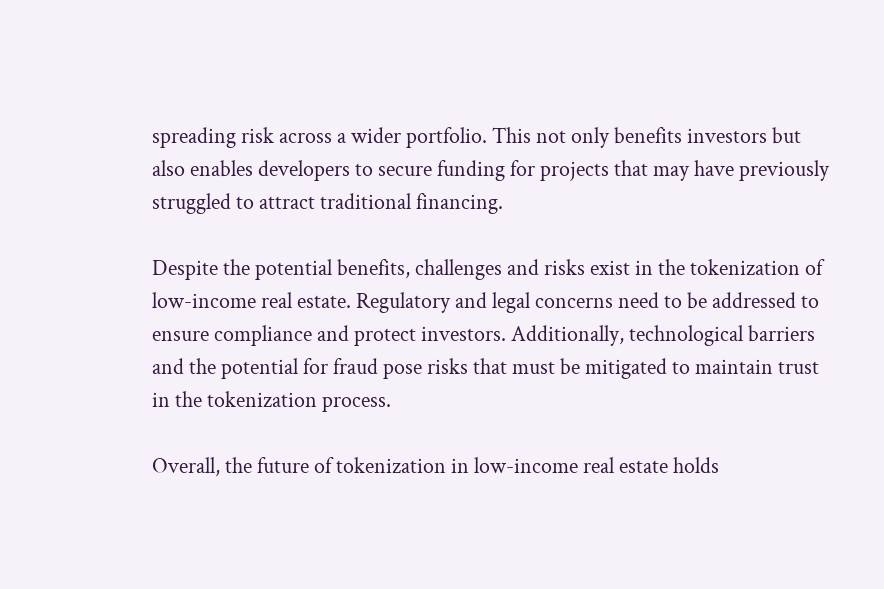spreading risk across a wider portfolio. This not only benefits investors but also enables developers to secure funding for projects that may have previously struggled to attract traditional financing.

Despite the potential benefits, challenges and risks exist in the tokenization of low-income real estate. Regulatory and legal concerns need to be addressed to ensure compliance and protect investors. Additionally, technological barriers and the potential for fraud pose risks that must be mitigated to maintain trust in the tokenization process.

Overall, the future of tokenization in low-income real estate holds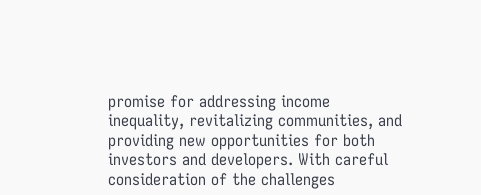promise for addressing income inequality, revitalizing communities, and providing new opportunities for both investors and developers. With careful consideration of the challenges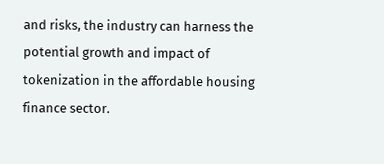and risks, the industry can harness the potential growth and impact of tokenization in the affordable housing finance sector.